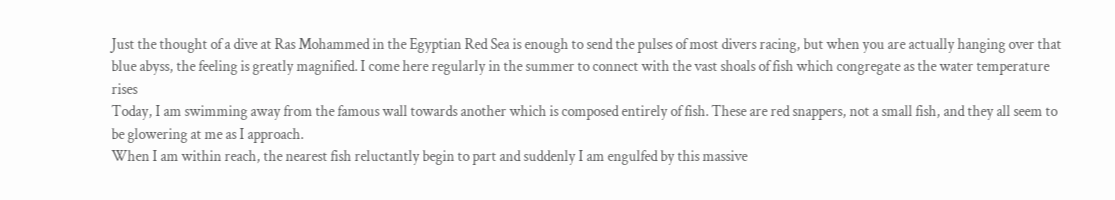Just the thought of a dive at Ras Mohammed in the Egyptian Red Sea is enough to send the pulses of most divers racing, but when you are actually hanging over that blue abyss, the feeling is greatly magnified. I come here regularly in the summer to connect with the vast shoals of fish which congregate as the water temperature rises
Today, I am swimming away from the famous wall towards another which is composed entirely of fish. These are red snappers, not a small fish, and they all seem to be glowering at me as I approach.
When I am within reach, the nearest fish reluctantly begin to part and suddenly I am engulfed by this massive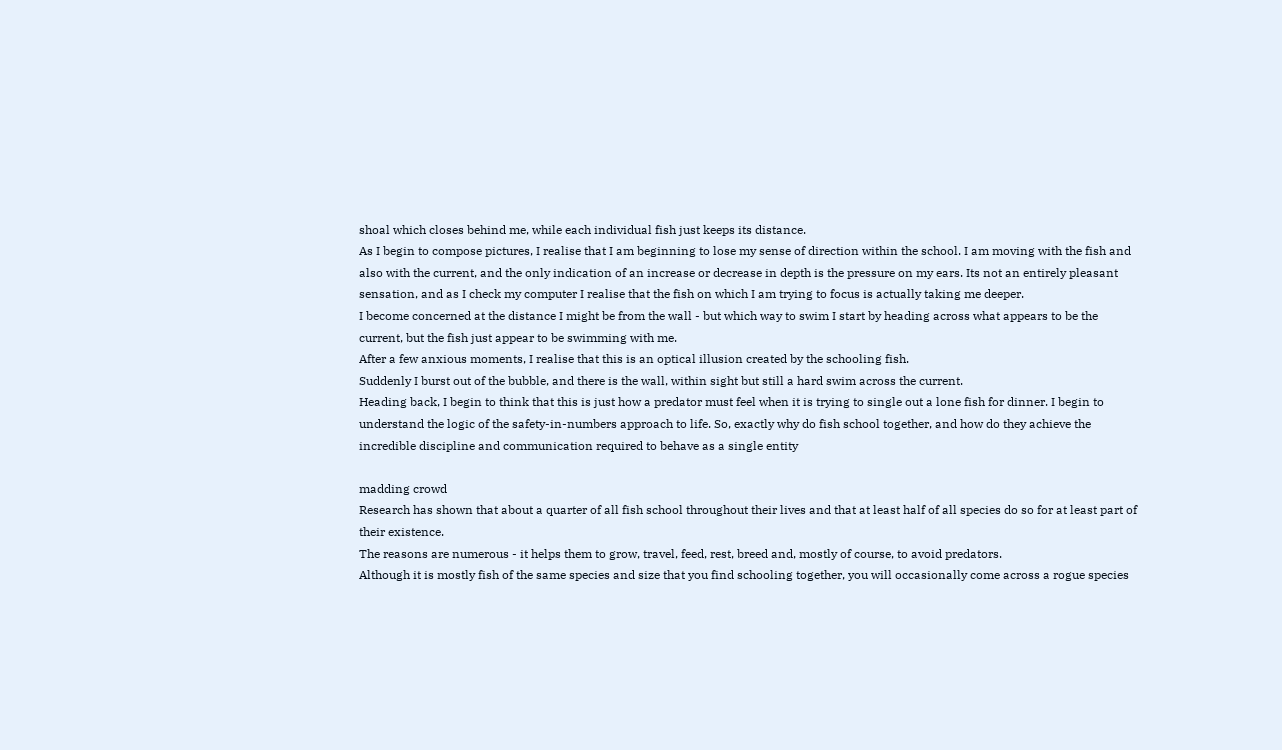shoal which closes behind me, while each individual fish just keeps its distance.
As I begin to compose pictures, I realise that I am beginning to lose my sense of direction within the school. I am moving with the fish and also with the current, and the only indication of an increase or decrease in depth is the pressure on my ears. Its not an entirely pleasant sensation, and as I check my computer I realise that the fish on which I am trying to focus is actually taking me deeper.
I become concerned at the distance I might be from the wall - but which way to swim I start by heading across what appears to be the current, but the fish just appear to be swimming with me.
After a few anxious moments, I realise that this is an optical illusion created by the schooling fish.
Suddenly I burst out of the bubble, and there is the wall, within sight but still a hard swim across the current.
Heading back, I begin to think that this is just how a predator must feel when it is trying to single out a lone fish for dinner. I begin to understand the logic of the safety-in-numbers approach to life. So, exactly why do fish school together, and how do they achieve the incredible discipline and communication required to behave as a single entity

madding crowd
Research has shown that about a quarter of all fish school throughout their lives and that at least half of all species do so for at least part of their existence.
The reasons are numerous - it helps them to grow, travel, feed, rest, breed and, mostly of course, to avoid predators.
Although it is mostly fish of the same species and size that you find schooling together, you will occasionally come across a rogue species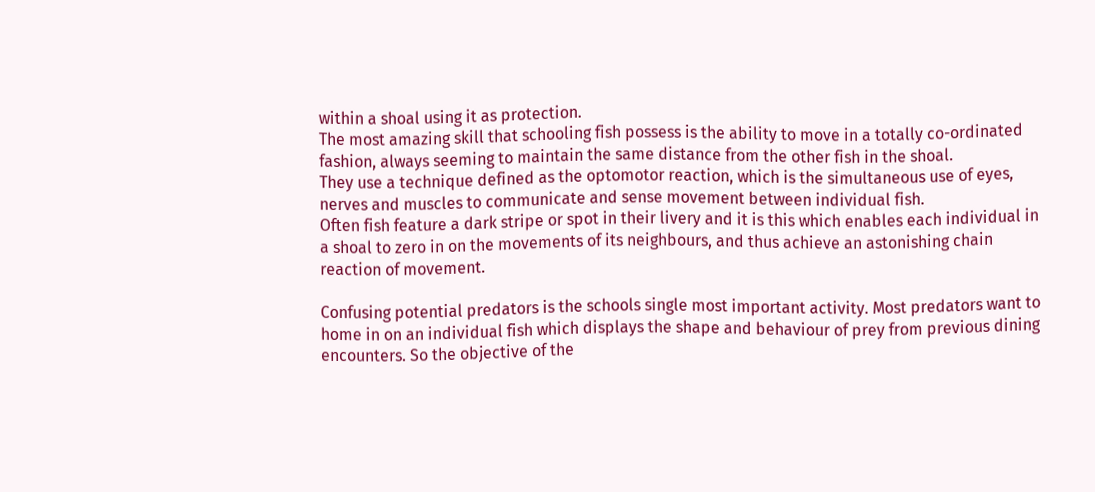within a shoal using it as protection.
The most amazing skill that schooling fish possess is the ability to move in a totally co-ordinated fashion, always seeming to maintain the same distance from the other fish in the shoal.
They use a technique defined as the optomotor reaction, which is the simultaneous use of eyes, nerves and muscles to communicate and sense movement between individual fish.
Often fish feature a dark stripe or spot in their livery and it is this which enables each individual in a shoal to zero in on the movements of its neighbours, and thus achieve an astonishing chain reaction of movement.

Confusing potential predators is the schools single most important activity. Most predators want to home in on an individual fish which displays the shape and behaviour of prey from previous dining encounters. So the objective of the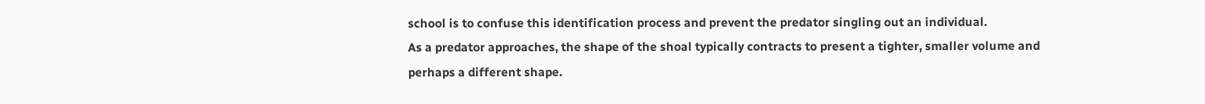school is to confuse this identification process and prevent the predator singling out an individual.
As a predator approaches, the shape of the shoal typically contracts to present a tighter, smaller volume and perhaps a different shape.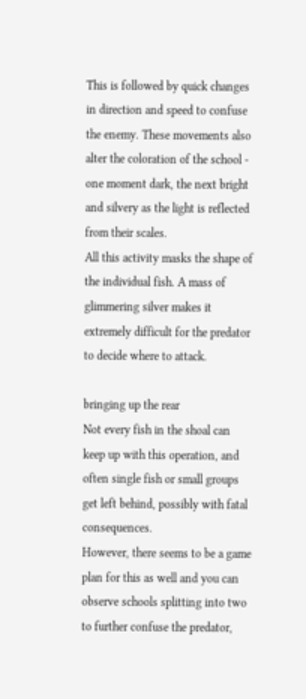This is followed by quick changes in direction and speed to confuse the enemy. These movements also alter the coloration of the school - one moment dark, the next bright and silvery as the light is reflected from their scales.
All this activity masks the shape of the individual fish. A mass of glimmering silver makes it extremely difficult for the predator to decide where to attack.

bringing up the rear
Not every fish in the shoal can keep up with this operation, and often single fish or small groups get left behind, possibly with fatal consequences.
However, there seems to be a game plan for this as well and you can observe schools splitting into two to further confuse the predator,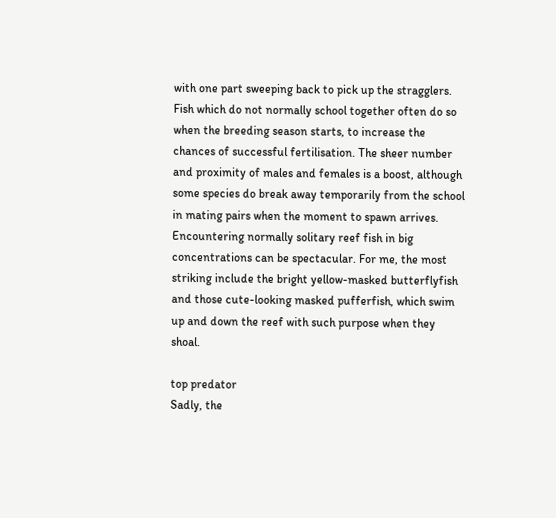with one part sweeping back to pick up the stragglers.
Fish which do not normally school together often do so when the breeding season starts, to increase the chances of successful fertilisation. The sheer number and proximity of males and females is a boost, although some species do break away temporarily from the school in mating pairs when the moment to spawn arrives.
Encountering normally solitary reef fish in big concentrations can be spectacular. For me, the most striking include the bright yellow-masked butterflyfish and those cute-looking masked pufferfish, which swim up and down the reef with such purpose when they shoal.

top predator
Sadly, the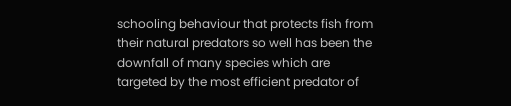schooling behaviour that protects fish from their natural predators so well has been the downfall of many species which are targeted by the most efficient predator of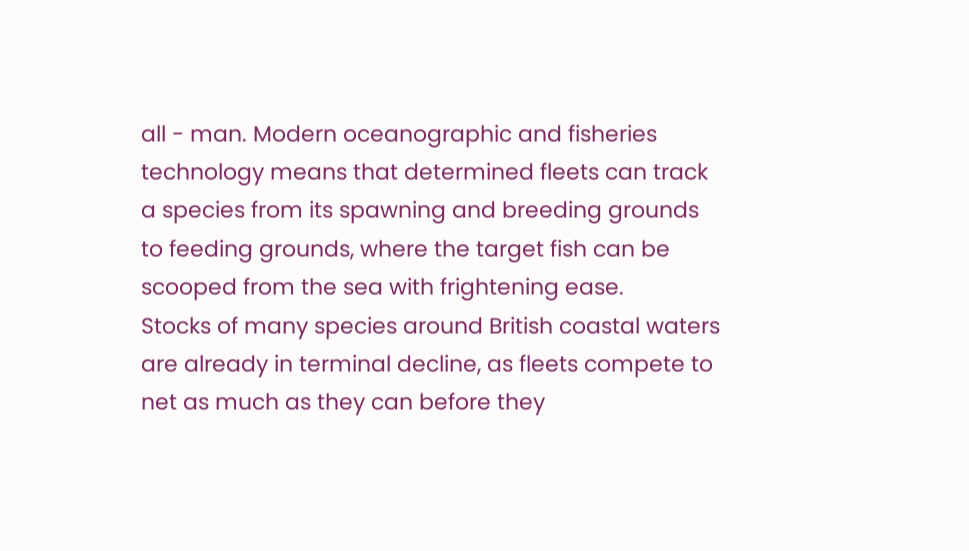all - man. Modern oceanographic and fisheries technology means that determined fleets can track a species from its spawning and breeding grounds to feeding grounds, where the target fish can be scooped from the sea with frightening ease.
Stocks of many species around British coastal waters are already in terminal decline, as fleets compete to net as much as they can before they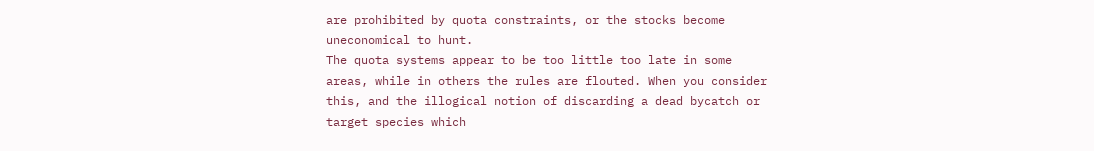are prohibited by quota constraints, or the stocks become uneconomical to hunt.
The quota systems appear to be too little too late in some areas, while in others the rules are flouted. When you consider this, and the illogical notion of discarding a dead bycatch or target species which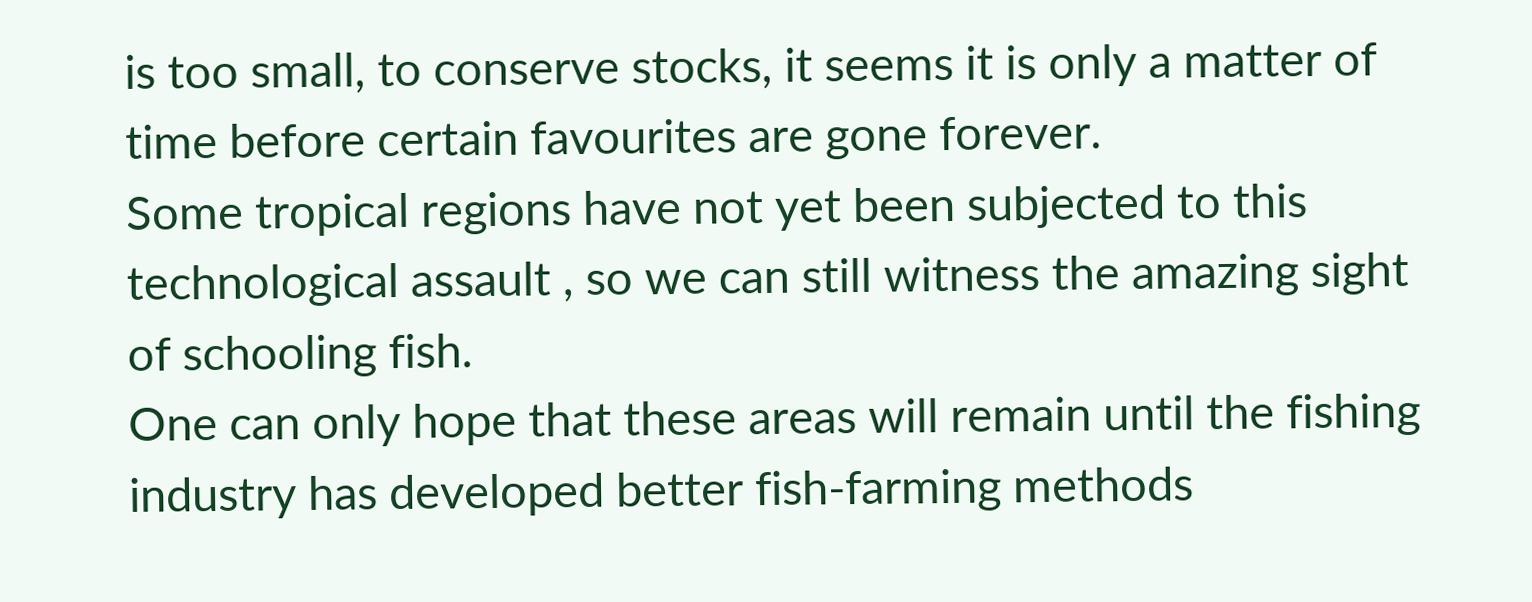is too small, to conserve stocks, it seems it is only a matter of time before certain favourites are gone forever.
Some tropical regions have not yet been subjected to this technological assault , so we can still witness the amazing sight of schooling fish.
One can only hope that these areas will remain until the fishing industry has developed better fish-farming methods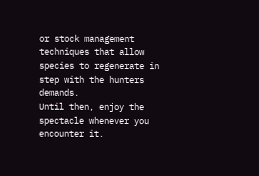or stock management techniques that allow species to regenerate in step with the hunters demands.
Until then, enjoy the spectacle whenever you encounter it.